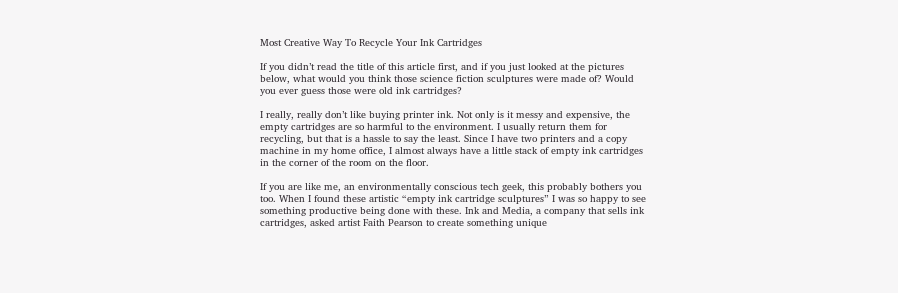Most Creative Way To Recycle Your Ink Cartridges

If you didn’t read the title of this article first, and if you just looked at the pictures below, what would you think those science fiction sculptures were made of? Would you ever guess those were old ink cartridges?

I really, really don’t like buying printer ink. Not only is it messy and expensive, the empty cartridges are so harmful to the environment. I usually return them for recycling, but that is a hassle to say the least. Since I have two printers and a copy machine in my home office, I almost always have a little stack of empty ink cartridges in the corner of the room on the floor.

If you are like me, an environmentally conscious tech geek, this probably bothers you too. When I found these artistic “empty ink cartridge sculptures” I was so happy to see something productive being done with these. Ink and Media, a company that sells ink cartridges, asked artist Faith Pearson to create something unique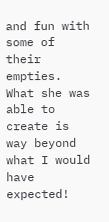and fun with some of their empties. What she was able to create is way beyond what I would have expected!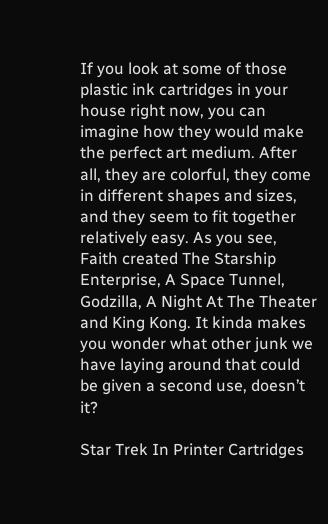If you look at some of those plastic ink cartridges in your house right now, you can imagine how they would make the perfect art medium. After all, they are colorful, they come in different shapes and sizes, and they seem to fit together relatively easy. As you see, Faith created The Starship Enterprise, A Space Tunnel, Godzilla, A Night At The Theater and King Kong. It kinda makes you wonder what other junk we have laying around that could be given a second use, doesn’t it?

Star Trek In Printer Cartridges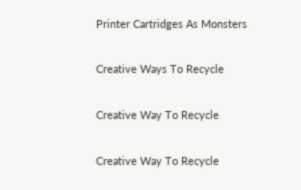Printer Cartridges As Monsters

Creative Ways To Recycle

Creative Way To Recycle

Creative Way To Recycle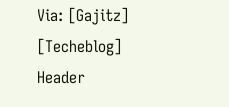Via: [Gajitz] [Techeblog] Header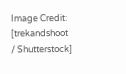Image Credit: [trekandshoot / Shutterstock]